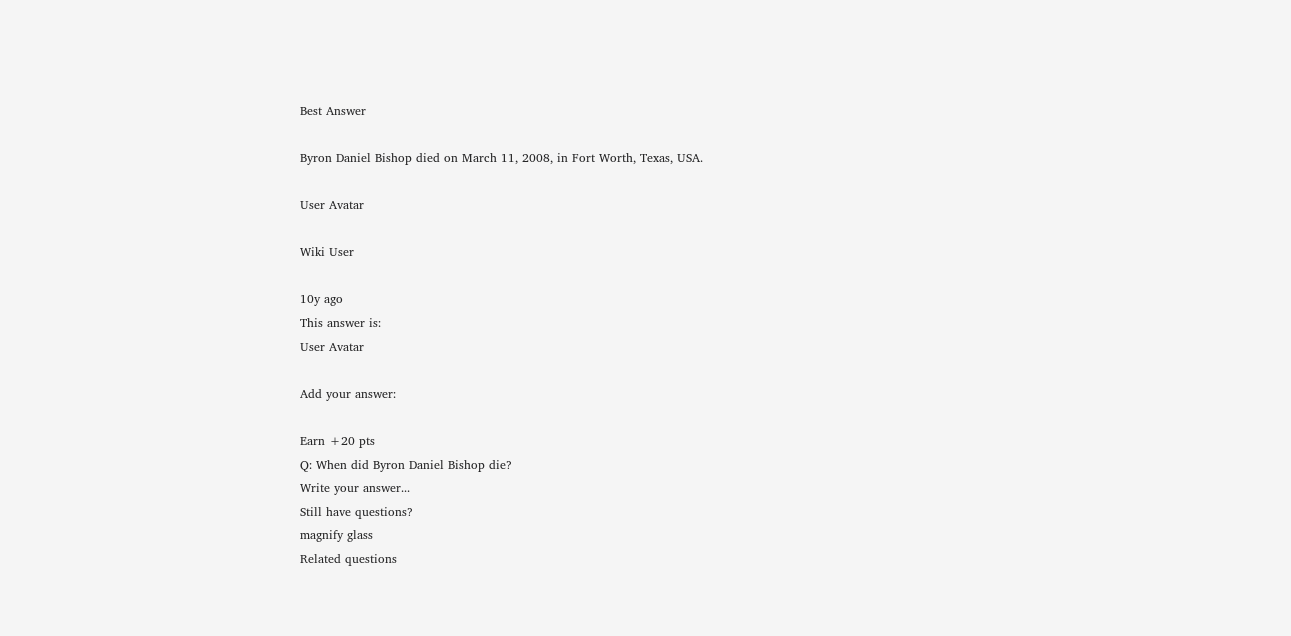Best Answer

Byron Daniel Bishop died on March 11, 2008, in Fort Worth, Texas, USA.

User Avatar

Wiki User

10y ago
This answer is:
User Avatar

Add your answer:

Earn +20 pts
Q: When did Byron Daniel Bishop die?
Write your answer...
Still have questions?
magnify glass
Related questions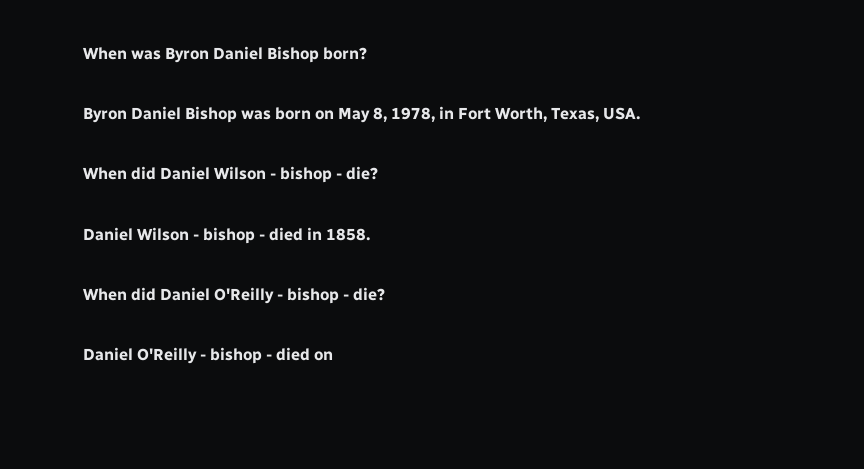When was Byron Daniel Bishop born?

Byron Daniel Bishop was born on May 8, 1978, in Fort Worth, Texas, USA.

When did Daniel Wilson - bishop - die?

Daniel Wilson - bishop - died in 1858.

When did Daniel O'Reilly - bishop - die?

Daniel O'Reilly - bishop - died on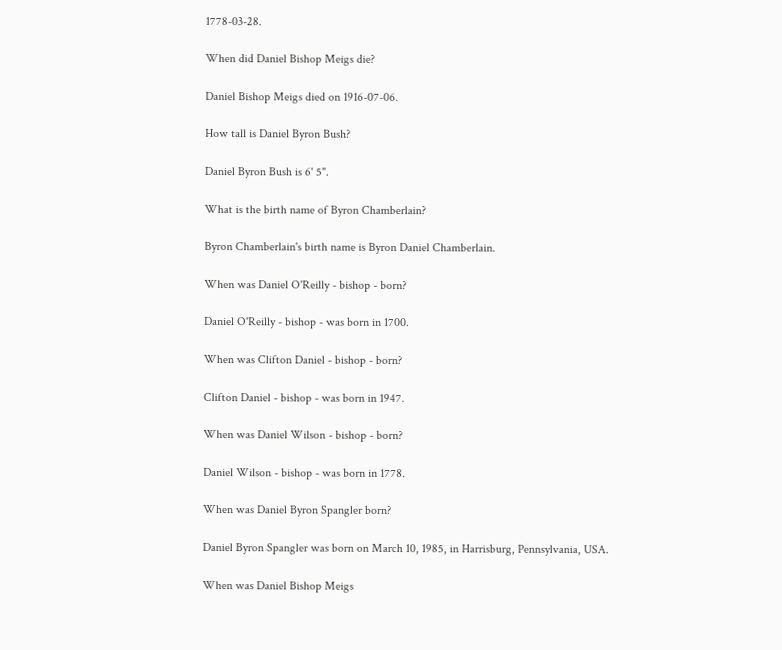1778-03-28.

When did Daniel Bishop Meigs die?

Daniel Bishop Meigs died on 1916-07-06.

How tall is Daniel Byron Bush?

Daniel Byron Bush is 6' 5".

What is the birth name of Byron Chamberlain?

Byron Chamberlain's birth name is Byron Daniel Chamberlain.

When was Daniel O'Reilly - bishop - born?

Daniel O'Reilly - bishop - was born in 1700.

When was Clifton Daniel - bishop - born?

Clifton Daniel - bishop - was born in 1947.

When was Daniel Wilson - bishop - born?

Daniel Wilson - bishop - was born in 1778.

When was Daniel Byron Spangler born?

Daniel Byron Spangler was born on March 10, 1985, in Harrisburg, Pennsylvania, USA.

When was Daniel Bishop Meigs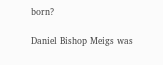born?

Daniel Bishop Meigs was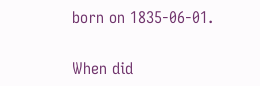born on 1835-06-01.

When did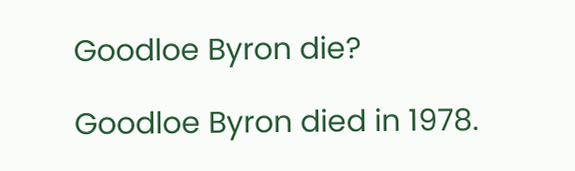Goodloe Byron die?

Goodloe Byron died in 1978.